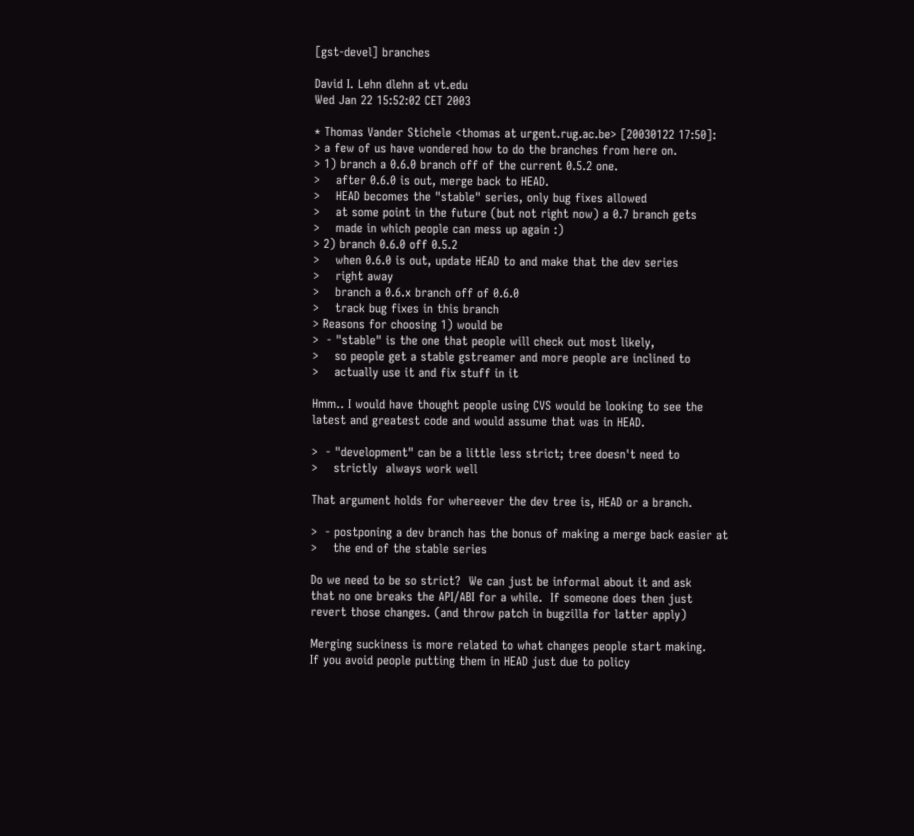[gst-devel] branches

David I. Lehn dlehn at vt.edu
Wed Jan 22 15:52:02 CET 2003

* Thomas Vander Stichele <thomas at urgent.rug.ac.be> [20030122 17:50]:
> a few of us have wondered how to do the branches from here on.
> 1) branch a 0.6.0 branch off of the current 0.5.2 one.
>    after 0.6.0 is out, merge back to HEAD.
>    HEAD becomes the "stable" series, only bug fixes allowed
>    at some point in the future (but not right now) a 0.7 branch gets
>    made in which people can mess up again :)
> 2) branch 0.6.0 off 0.5.2
>    when 0.6.0 is out, update HEAD to and make that the dev series
>    right away
>    branch a 0.6.x branch off of 0.6.0
>    track bug fixes in this branch
> Reasons for choosing 1) would be
>  - "stable" is the one that people will check out most likely,
>    so people get a stable gstreamer and more people are inclined to
>    actually use it and fix stuff in it

Hmm.. I would have thought people using CVS would be looking to see the
latest and greatest code and would assume that was in HEAD.

>  - "development" can be a little less strict; tree doesn't need to
>    strictly  always work well

That argument holds for whereever the dev tree is, HEAD or a branch.

>  - postponing a dev branch has the bonus of making a merge back easier at
>    the end of the stable series

Do we need to be so strict?  We can just be informal about it and ask
that no one breaks the API/ABI for a while.  If someone does then just
revert those changes. (and throw patch in bugzilla for latter apply)

Merging suckiness is more related to what changes people start making.
If you avoid people putting them in HEAD just due to policy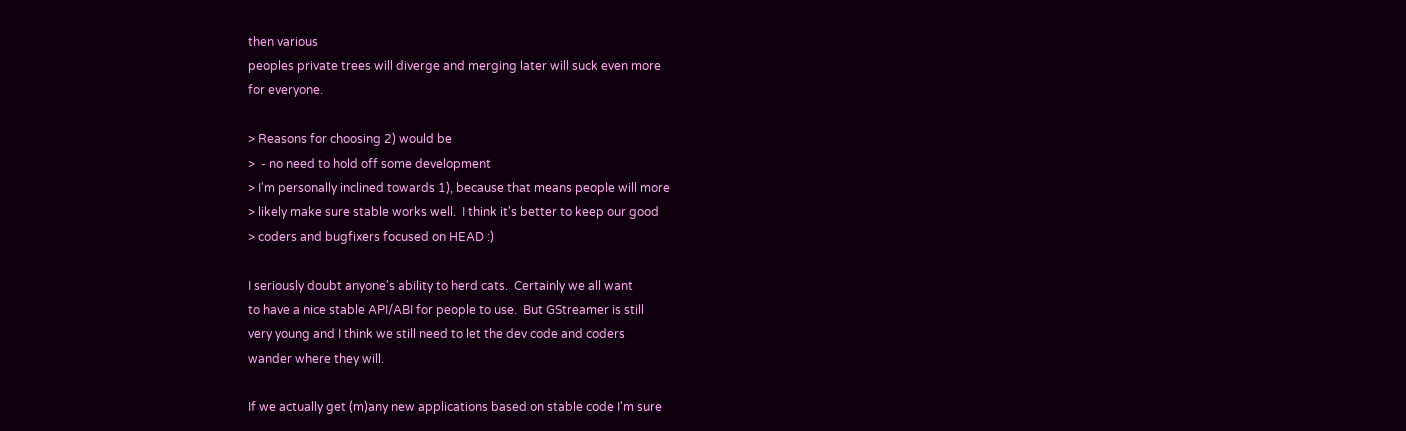then various
peoples private trees will diverge and merging later will suck even more
for everyone.

> Reasons for choosing 2) would be
>  - no need to hold off some development
> I'm personally inclined towards 1), because that means people will more
> likely make sure stable works well.  I think it's better to keep our good
> coders and bugfixers focused on HEAD :)

I seriously doubt anyone's ability to herd cats.  Certainly we all want
to have a nice stable API/ABI for people to use.  But GStreamer is still
very young and I think we still need to let the dev code and coders
wander where they will.

If we actually get (m)any new applications based on stable code I'm sure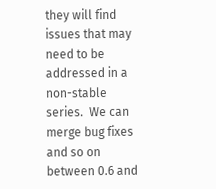they will find issues that may need to be addressed in a non-stable
series.  We can merge bug fixes and so on between 0.6 and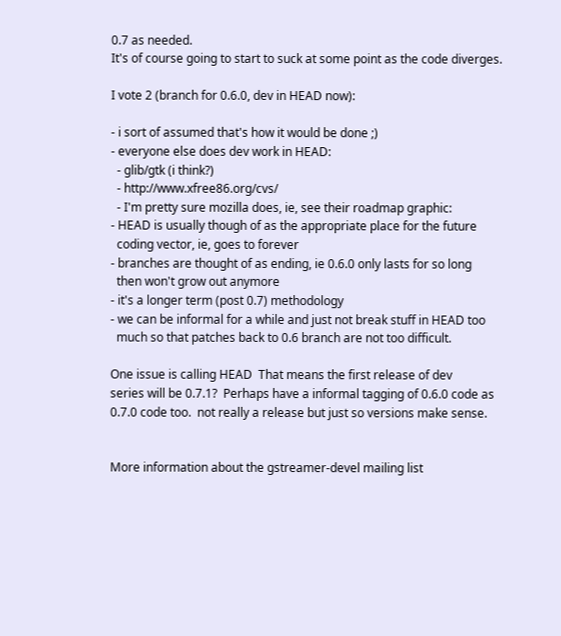0.7 as needed.
It's of course going to start to suck at some point as the code diverges.

I vote 2 (branch for 0.6.0, dev in HEAD now):

- i sort of assumed that's how it would be done ;)
- everyone else does dev work in HEAD:
  - glib/gtk (i think?)
  - http://www.xfree86.org/cvs/
  - I'm pretty sure mozilla does, ie, see their roadmap graphic:
- HEAD is usually though of as the appropriate place for the future
  coding vector, ie, goes to forever
- branches are thought of as ending, ie 0.6.0 only lasts for so long
  then won't grow out anymore
- it's a longer term (post 0.7) methodology
- we can be informal for a while and just not break stuff in HEAD too
  much so that patches back to 0.6 branch are not too difficult.

One issue is calling HEAD  That means the first release of dev
series will be 0.7.1?  Perhaps have a informal tagging of 0.6.0 code as
0.7.0 code too.  not really a release but just so versions make sense.


More information about the gstreamer-devel mailing list